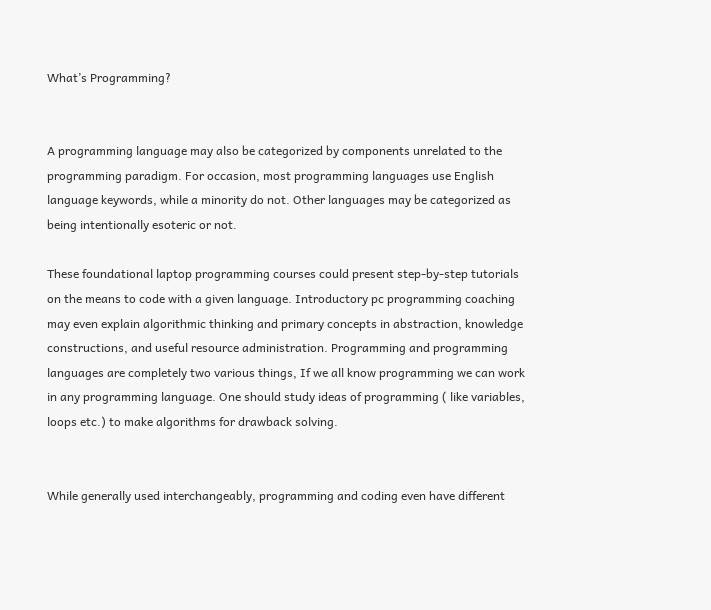What’s Programming?


A programming language may also be categorized by components unrelated to the programming paradigm. For occasion, most programming languages use English language keywords, while a minority do not. Other languages may be categorized as being intentionally esoteric or not.

These foundational laptop programming courses could present step-by-step tutorials on the means to code with a given language. Introductory pc programming coaching may even explain algorithmic thinking and primary concepts in abstraction, knowledge constructions, and useful resource administration. Programming and programming languages are completely two various things, If we all know programming we can work in any programming language. One should study ideas of programming ( like variables, loops etc.) to make algorithms for drawback solving.


While generally used interchangeably, programming and coding even have different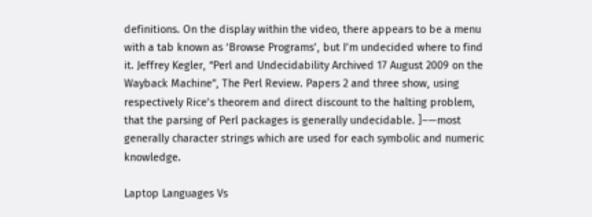definitions. On the display within the video, there appears to be a menu with a tab known as ‘Browse Programs’, but I’m undecided where to find it. Jeffrey Kegler, “Perl and Undecidability Archived 17 August 2009 on the Wayback Machine”, The Perl Review. Papers 2 and three show, using respectively Rice’s theorem and direct discount to the halting problem, that the parsing of Perl packages is generally undecidable. ]–—most generally character strings which are used for each symbolic and numeric knowledge.

Laptop Languages Vs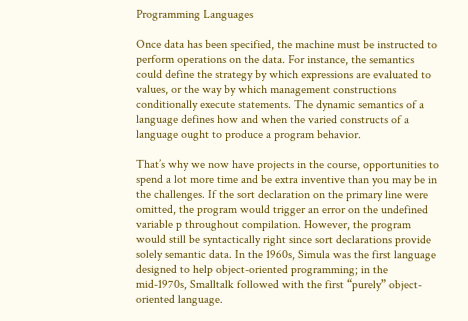Programming Languages

Once data has been specified, the machine must be instructed to perform operations on the data. For instance, the semantics could define the strategy by which expressions are evaluated to values, or the way by which management constructions conditionally execute statements. The dynamic semantics of a language defines how and when the varied constructs of a language ought to produce a program behavior.

That’s why we now have projects in the course, opportunities to spend a lot more time and be extra inventive than you may be in the challenges. If the sort declaration on the primary line were omitted, the program would trigger an error on the undefined variable p throughout compilation. However, the program would still be syntactically right since sort declarations provide solely semantic data. In the 1960s, Simula was the first language designed to help object-oriented programming; in the mid-1970s, Smalltalk followed with the first “purely” object-oriented language.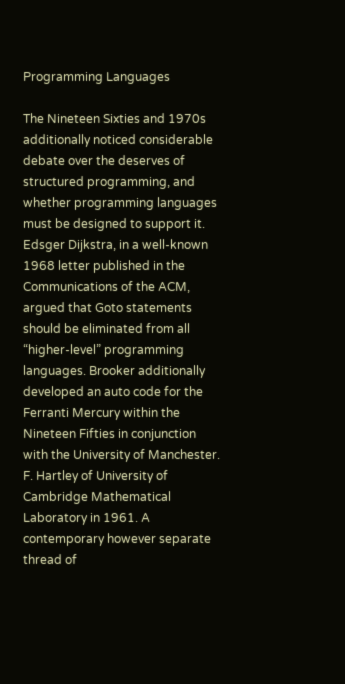Programming Languages

The Nineteen Sixties and 1970s additionally noticed considerable debate over the deserves of structured programming, and whether programming languages must be designed to support it. Edsger Dijkstra, in a well-known 1968 letter published in the Communications of the ACM, argued that Goto statements should be eliminated from all “higher-level” programming languages. Brooker additionally developed an auto code for the Ferranti Mercury within the Nineteen Fifties in conjunction with the University of Manchester. F. Hartley of University of Cambridge Mathematical Laboratory in 1961. A contemporary however separate thread of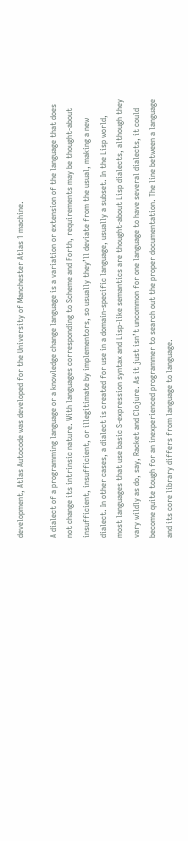development, Atlas Autocode was developed for the University of Manchester Atlas 1 machine.

A dialect of a programming language or a knowledge change language is a variation or extension of the language that does not change its intrinsic nature. With languages corresponding to Scheme and Forth, requirements may be thought-about insufficient, insufficient, or illegitimate by implementors, so usually they’ll deviate from the usual, making a new dialect. In other cases, a dialect is created for use in a domain-specific language, usually a subset. In the Lisp world, most languages that use basic S-expression syntax and Lisp-like semantics are thought-about Lisp dialects, although they vary wildly as do, say, Racket and Clojure. As it just isn’t uncommon for one language to have several dialects, it could become quite tough for an inexperienced programmer to search out the proper documentation. The line between a language and its core library differs from language to language.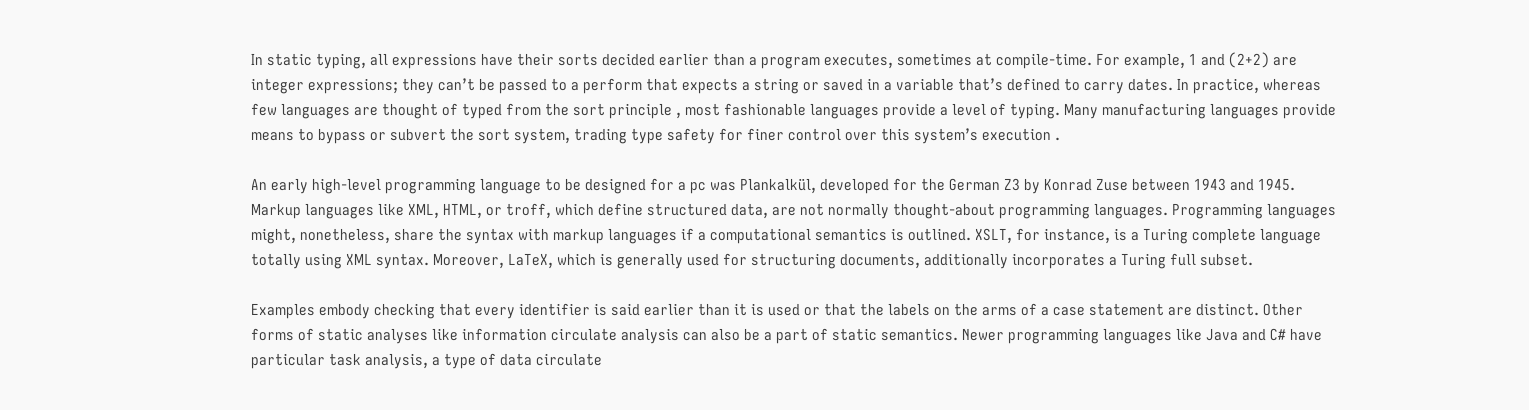In static typing, all expressions have their sorts decided earlier than a program executes, sometimes at compile-time. For example, 1 and (2+2) are integer expressions; they can’t be passed to a perform that expects a string or saved in a variable that’s defined to carry dates. In practice, whereas few languages are thought of typed from the sort principle , most fashionable languages provide a level of typing. Many manufacturing languages provide means to bypass or subvert the sort system, trading type safety for finer control over this system’s execution .

An early high-level programming language to be designed for a pc was Plankalkül, developed for the German Z3 by Konrad Zuse between 1943 and 1945. Markup languages like XML, HTML, or troff, which define structured data, are not normally thought-about programming languages. Programming languages might, nonetheless, share the syntax with markup languages if a computational semantics is outlined. XSLT, for instance, is a Turing complete language totally using XML syntax. Moreover, LaTeX, which is generally used for structuring documents, additionally incorporates a Turing full subset.

Examples embody checking that every identifier is said earlier than it is used or that the labels on the arms of a case statement are distinct. Other forms of static analyses like information circulate analysis can also be a part of static semantics. Newer programming languages like Java and C# have particular task analysis, a type of data circulate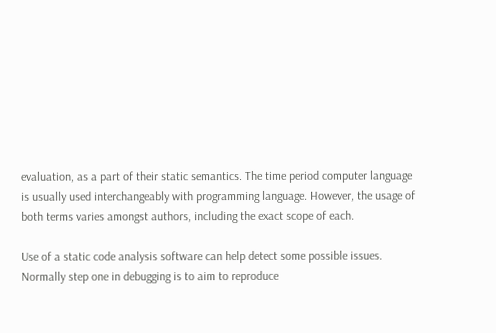evaluation, as a part of their static semantics. The time period computer language is usually used interchangeably with programming language. However, the usage of both terms varies amongst authors, including the exact scope of each.

Use of a static code analysis software can help detect some possible issues. Normally step one in debugging is to aim to reproduce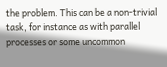the problem. This can be a non-trivial task, for instance as with parallel processes or some uncommon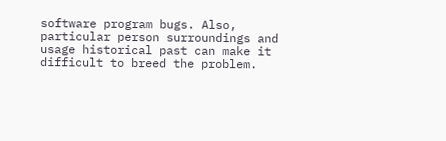software program bugs. Also, particular person surroundings and usage historical past can make it difficult to breed the problem.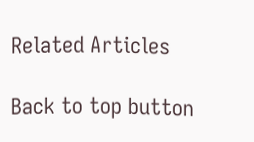Related Articles

Back to top button